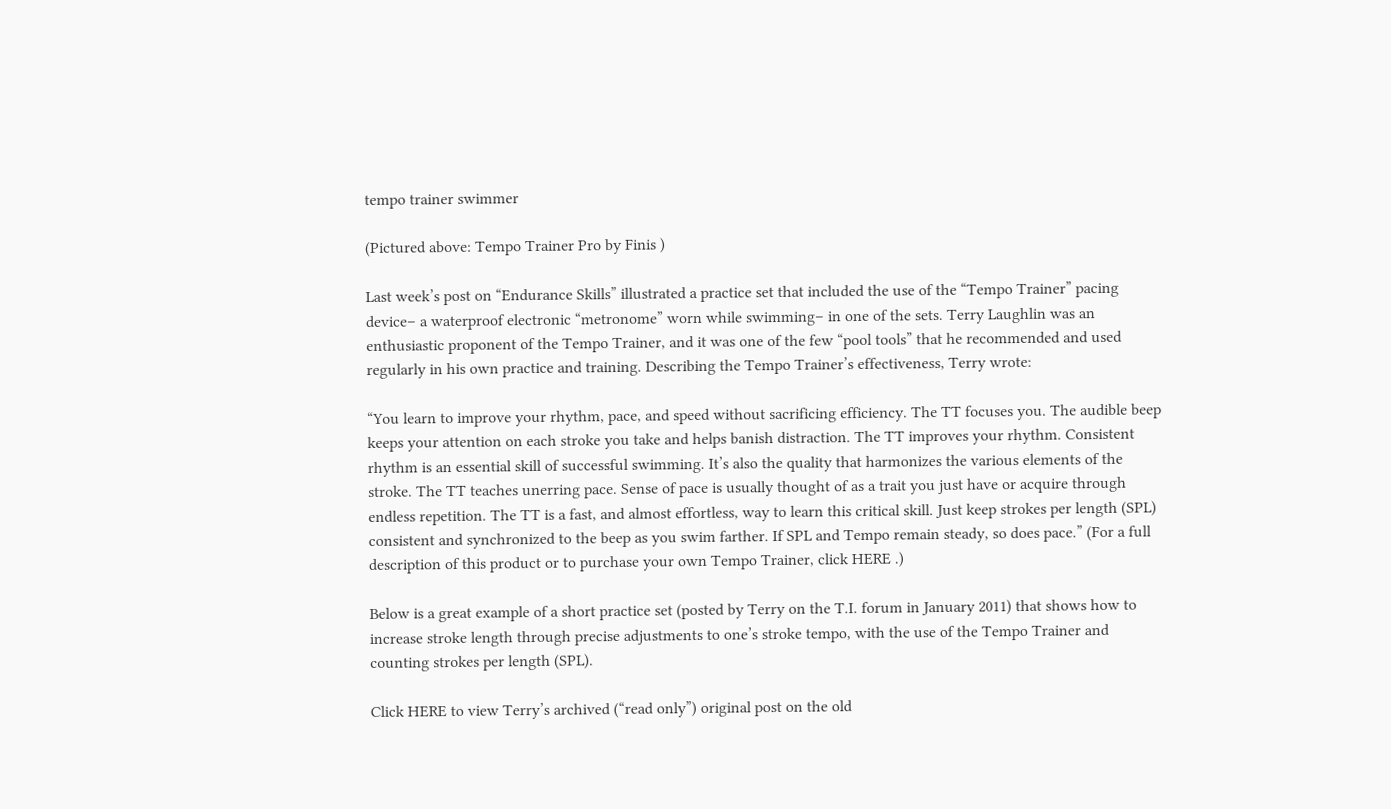tempo trainer swimmer

(Pictured above: Tempo Trainer Pro by Finis )

Last week’s post on “Endurance Skills” illustrated a practice set that included the use of the “Tempo Trainer” pacing device– a waterproof electronic “metronome” worn while swimming– in one of the sets. Terry Laughlin was an enthusiastic proponent of the Tempo Trainer, and it was one of the few “pool tools” that he recommended and used regularly in his own practice and training. Describing the Tempo Trainer’s effectiveness, Terry wrote:

“You learn to improve your rhythm, pace, and speed without sacrificing efficiency. The TT focuses you. The audible beep keeps your attention on each stroke you take and helps banish distraction. The TT improves your rhythm. Consistent rhythm is an essential skill of successful swimming. It’s also the quality that harmonizes the various elements of the stroke. The TT teaches unerring pace. Sense of pace is usually thought of as a trait you just have or acquire through endless repetition. The TT is a fast, and almost effortless, way to learn this critical skill. Just keep strokes per length (SPL) consistent and synchronized to the beep as you swim farther. If SPL and Tempo remain steady, so does pace.” (For a full description of this product or to purchase your own Tempo Trainer, click HERE .)

Below is a great example of a short practice set (posted by Terry on the T.I. forum in January 2011) that shows how to increase stroke length through precise adjustments to one’s stroke tempo, with the use of the Tempo Trainer and counting strokes per length (SPL).

Click HERE to view Terry’s archived (“read only”) original post on the old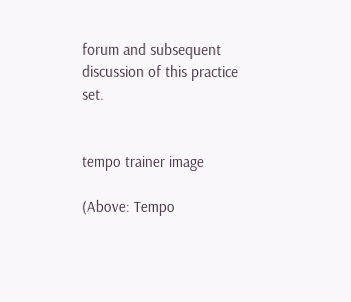forum and subsequent discussion of this practice set.


tempo trainer image

(Above: Tempo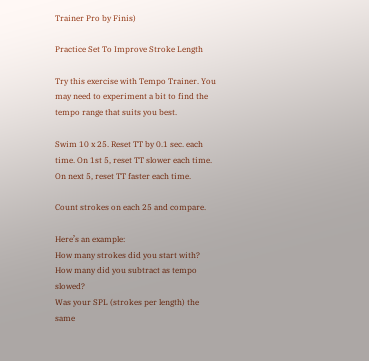Trainer Pro by Finis)

Practice Set To Improve Stroke Length

Try this exercise with Tempo Trainer. You may need to experiment a bit to find the tempo range that suits you best.

Swim 10 x 25. Reset TT by 0.1 sec. each time. On 1st 5, reset TT slower each time. On next 5, reset TT faster each time.

Count strokes on each 25 and compare.

Here’s an example:
How many strokes did you start with?
How many did you subtract as tempo slowed?
Was your SPL (strokes per length) the same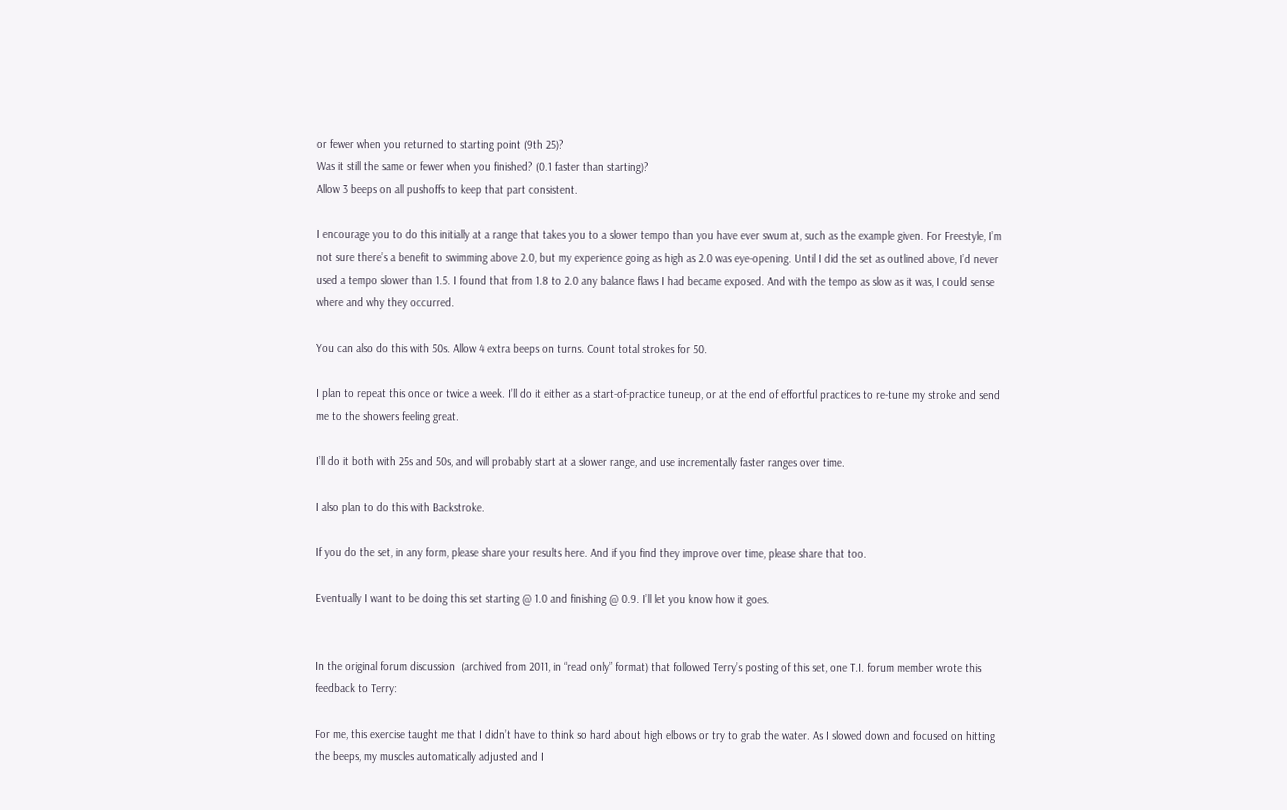or fewer when you returned to starting point (9th 25)?
Was it still the same or fewer when you finished? (0.1 faster than starting)?
Allow 3 beeps on all pushoffs to keep that part consistent.

I encourage you to do this initially at a range that takes you to a slower tempo than you have ever swum at, such as the example given. For Freestyle, I’m not sure there’s a benefit to swimming above 2.0, but my experience going as high as 2.0 was eye-opening. Until I did the set as outlined above, I’d never used a tempo slower than 1.5. I found that from 1.8 to 2.0 any balance flaws I had became exposed. And with the tempo as slow as it was, I could sense where and why they occurred.

You can also do this with 50s. Allow 4 extra beeps on turns. Count total strokes for 50.

I plan to repeat this once or twice a week. I’ll do it either as a start-of-practice tuneup, or at the end of effortful practices to re-tune my stroke and send me to the showers feeling great.

I’ll do it both with 25s and 50s, and will probably start at a slower range, and use incrementally faster ranges over time.

I also plan to do this with Backstroke.

If you do the set, in any form, please share your results here. And if you find they improve over time, please share that too.

Eventually I want to be doing this set starting @ 1.0 and finishing @ 0.9. I’ll let you know how it goes.


In the original forum discussion  (archived from 2011, in “read only” format) that followed Terry’s posting of this set, one T.I. forum member wrote this feedback to Terry:

For me, this exercise taught me that I didn’t have to think so hard about high elbows or try to grab the water. As I slowed down and focused on hitting the beeps, my muscles automatically adjusted and I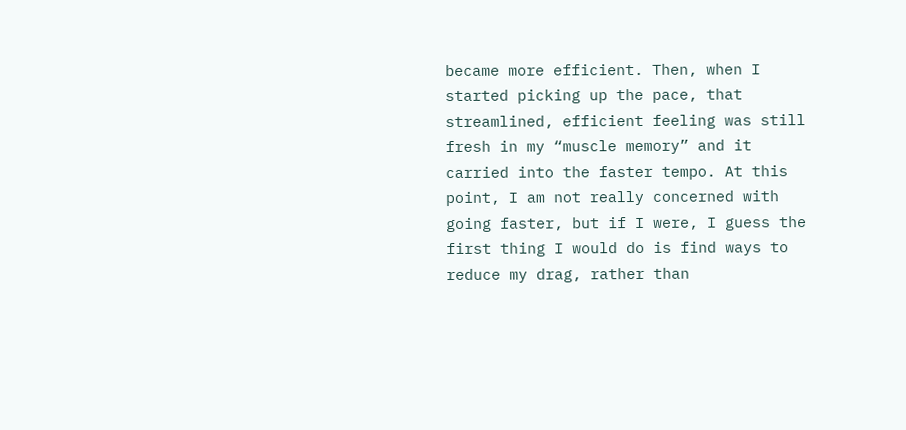became more efficient. Then, when I started picking up the pace, that streamlined, efficient feeling was still fresh in my “muscle memory” and it carried into the faster tempo. At this point, I am not really concerned with going faster, but if I were, I guess the first thing I would do is find ways to reduce my drag, rather than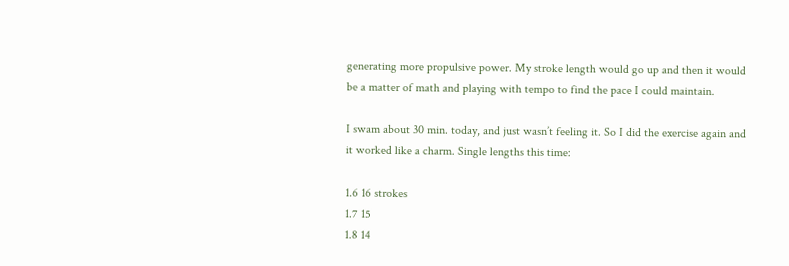generating more propulsive power. My stroke length would go up and then it would be a matter of math and playing with tempo to find the pace I could maintain.

I swam about 30 min. today, and just wasn’t feeling it. So I did the exercise again and it worked like a charm. Single lengths this time:

1.6 16 strokes
1.7 15
1.8 14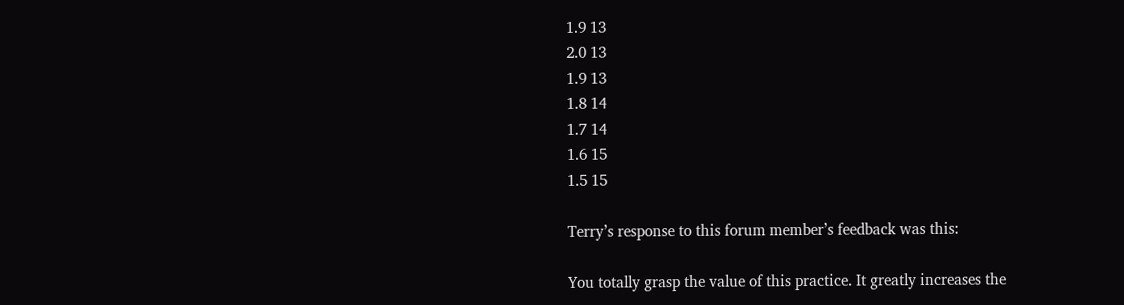1.9 13
2.0 13
1.9 13
1.8 14
1.7 14
1.6 15
1.5 15

Terry’s response to this forum member’s feedback was this:

You totally grasp the value of this practice. It greatly increases the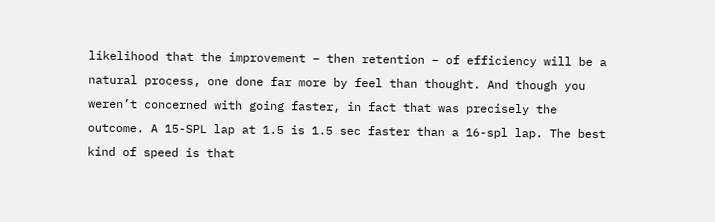likelihood that the improvement – then retention – of efficiency will be a natural process, one done far more by feel than thought. And though you weren’t concerned with going faster, in fact that was precisely the outcome. A 15-SPL lap at 1.5 is 1.5 sec faster than a 16-spl lap. The best kind of speed is that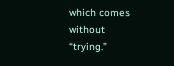which comes without “trying.”